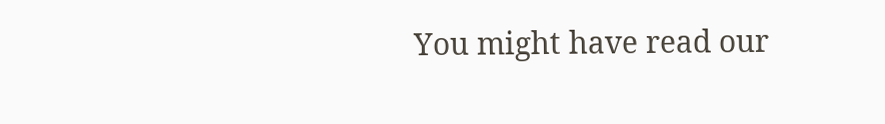You might have read our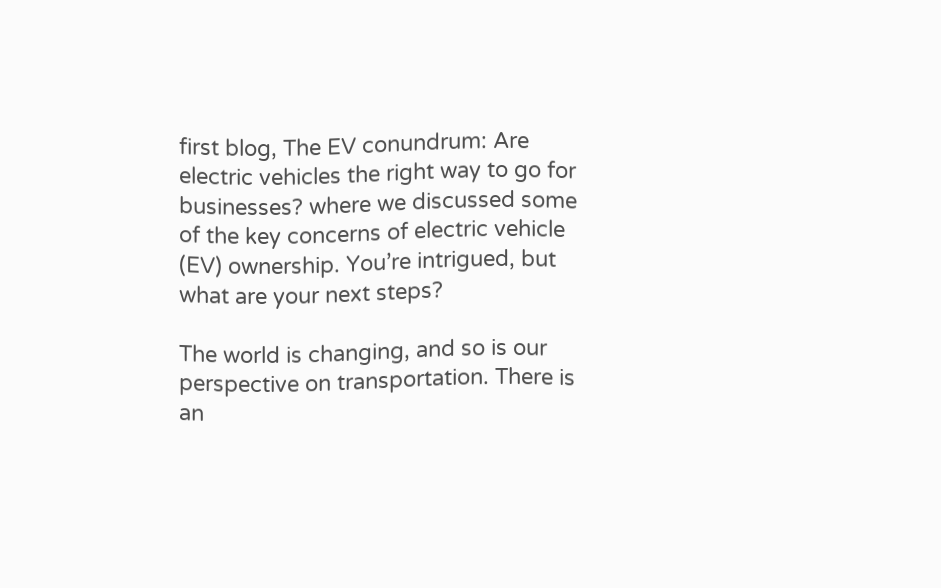first blog, The EV conundrum: Are electric vehicles the right way to go for businesses? where we discussed some of the key concerns of electric vehicle (EV) ownership. You’re intrigued, but what are your next steps?

The world is changing, and so is our perspective on transportation. There is an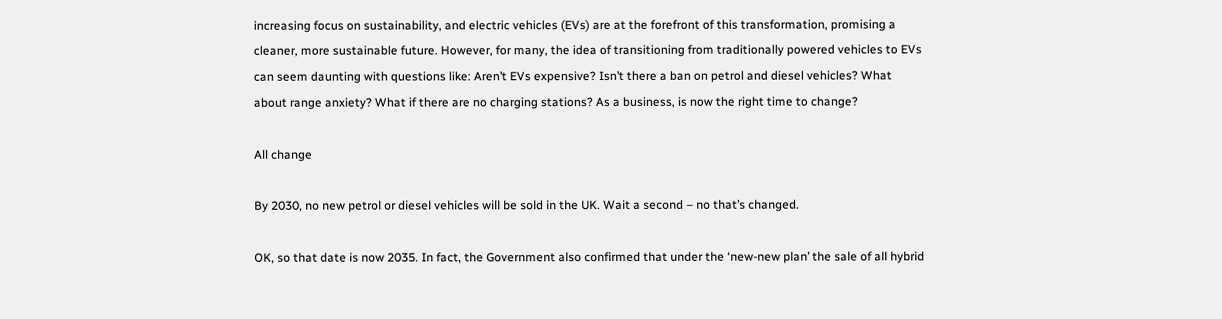increasing focus on sustainability, and electric vehicles (EVs) are at the forefront of this transformation, promising a cleaner, more sustainable future. However, for many, the idea of transitioning from traditionally powered vehicles to EVs can seem daunting with questions like: Aren’t EVs expensive? Isn’t there a ban on petrol and diesel vehicles? What about range anxiety? What if there are no charging stations? As a business, is now the right time to change?

All change

By 2030, no new petrol or diesel vehicles will be sold in the UK. Wait a second – no that’s changed.

OK, so that date is now 2035. In fact, the Government also confirmed that under the ‘new-new plan’ the sale of all hybrid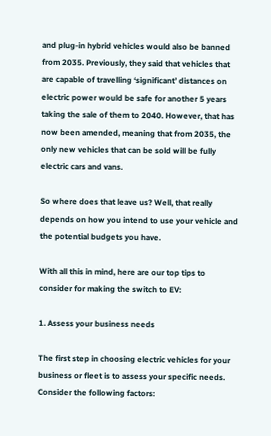and plug-in hybrid vehicles would also be banned from 2035. Previously, they said that vehicles that are capable of travelling ‘significant’ distances on electric power would be safe for another 5 years taking the sale of them to 2040. However, that has now been amended, meaning that from 2035, the only new vehicles that can be sold will be fully electric cars and vans.

So where does that leave us? Well, that really depends on how you intend to use your vehicle and the potential budgets you have.

With all this in mind, here are our top tips to consider for making the switch to EV:

1. Assess your business needs

The first step in choosing electric vehicles for your business or fleet is to assess your specific needs. Consider the following factors: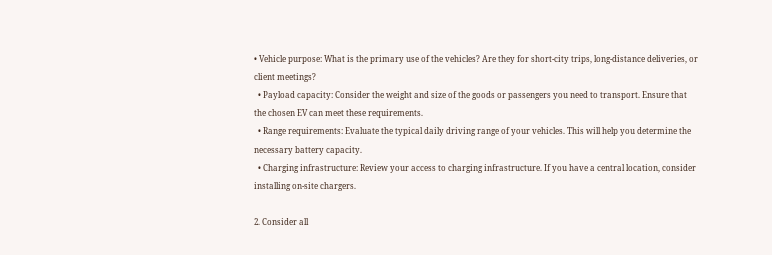• Vehicle purpose: What is the primary use of the vehicles? Are they for short-city trips, long-distance deliveries, or client meetings?
  • Payload capacity: Consider the weight and size of the goods or passengers you need to transport. Ensure that the chosen EV can meet these requirements.
  • Range requirements: Evaluate the typical daily driving range of your vehicles. This will help you determine the necessary battery capacity.
  • Charging infrastructure: Review your access to charging infrastructure. If you have a central location, consider installing on-site chargers.

2. Consider all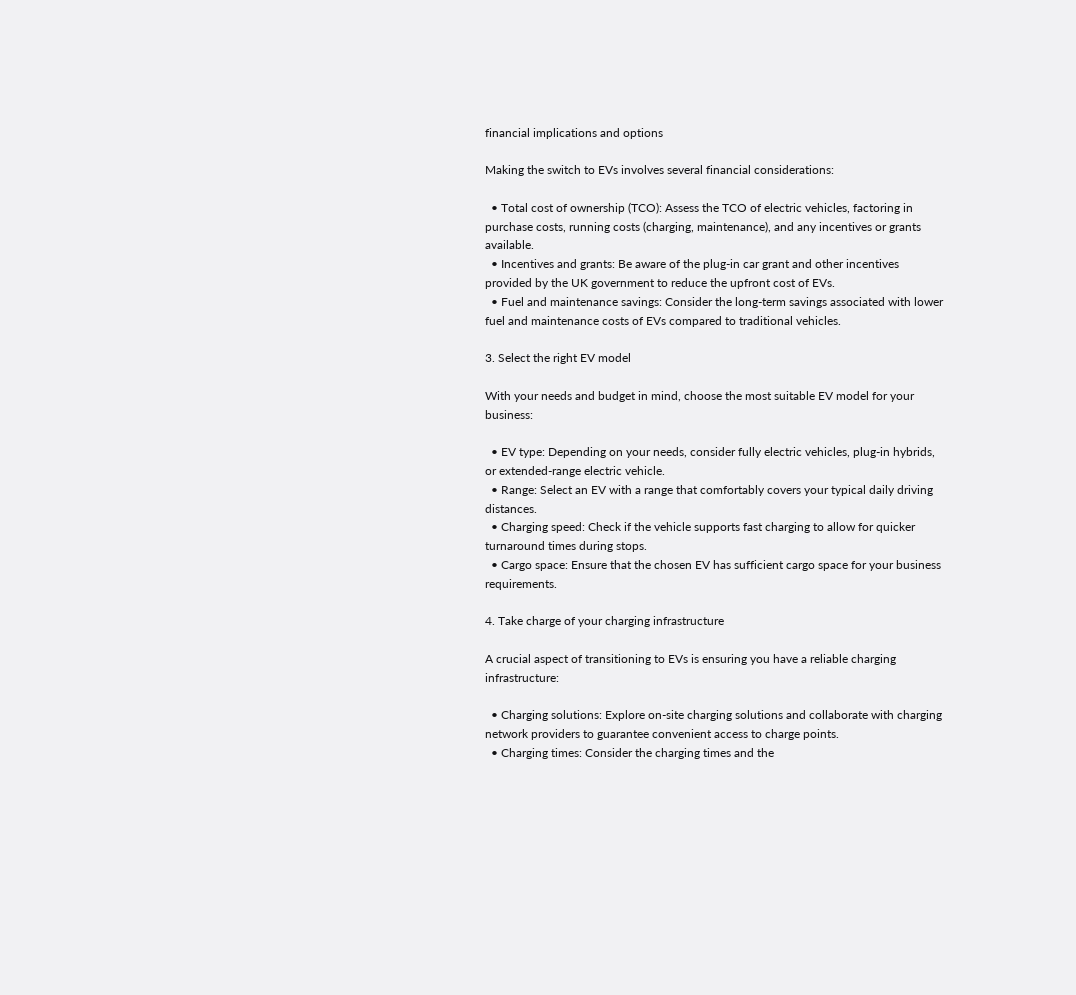financial implications and options

Making the switch to EVs involves several financial considerations:

  • Total cost of ownership (TCO): Assess the TCO of electric vehicles, factoring in purchase costs, running costs (charging, maintenance), and any incentives or grants available.
  • Incentives and grants: Be aware of the plug-in car grant and other incentives provided by the UK government to reduce the upfront cost of EVs.
  • Fuel and maintenance savings: Consider the long-term savings associated with lower fuel and maintenance costs of EVs compared to traditional vehicles.

3. Select the right EV model

With your needs and budget in mind, choose the most suitable EV model for your business:

  • EV type: Depending on your needs, consider fully electric vehicles, plug-in hybrids, or extended-range electric vehicle.
  • Range: Select an EV with a range that comfortably covers your typical daily driving distances.
  • Charging speed: Check if the vehicle supports fast charging to allow for quicker turnaround times during stops.
  • Cargo space: Ensure that the chosen EV has sufficient cargo space for your business requirements.

4. Take charge of your charging infrastructure

A crucial aspect of transitioning to EVs is ensuring you have a reliable charging infrastructure:

  • Charging solutions: Explore on-site charging solutions and collaborate with charging network providers to guarantee convenient access to charge points.
  • Charging times: Consider the charging times and the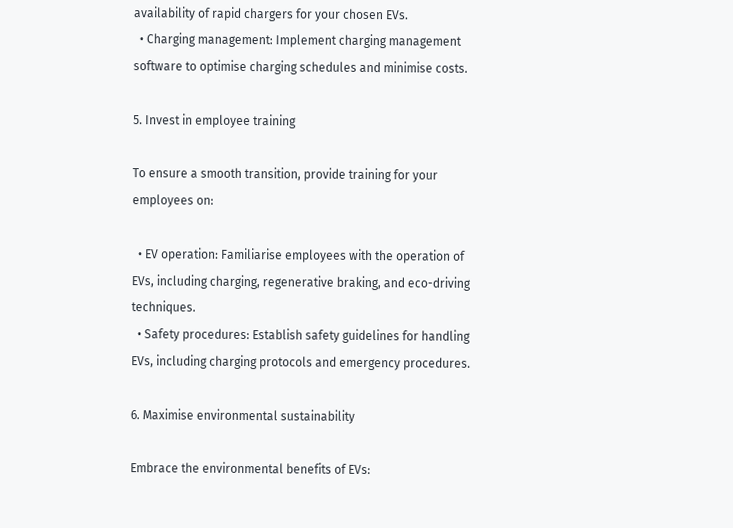availability of rapid chargers for your chosen EVs.
  • Charging management: Implement charging management software to optimise charging schedules and minimise costs.

5. Invest in employee training

To ensure a smooth transition, provide training for your employees on:

  • EV operation: Familiarise employees with the operation of EVs, including charging, regenerative braking, and eco-driving techniques.
  • Safety procedures: Establish safety guidelines for handling EVs, including charging protocols and emergency procedures.

6. Maximise environmental sustainability

Embrace the environmental benefits of EVs: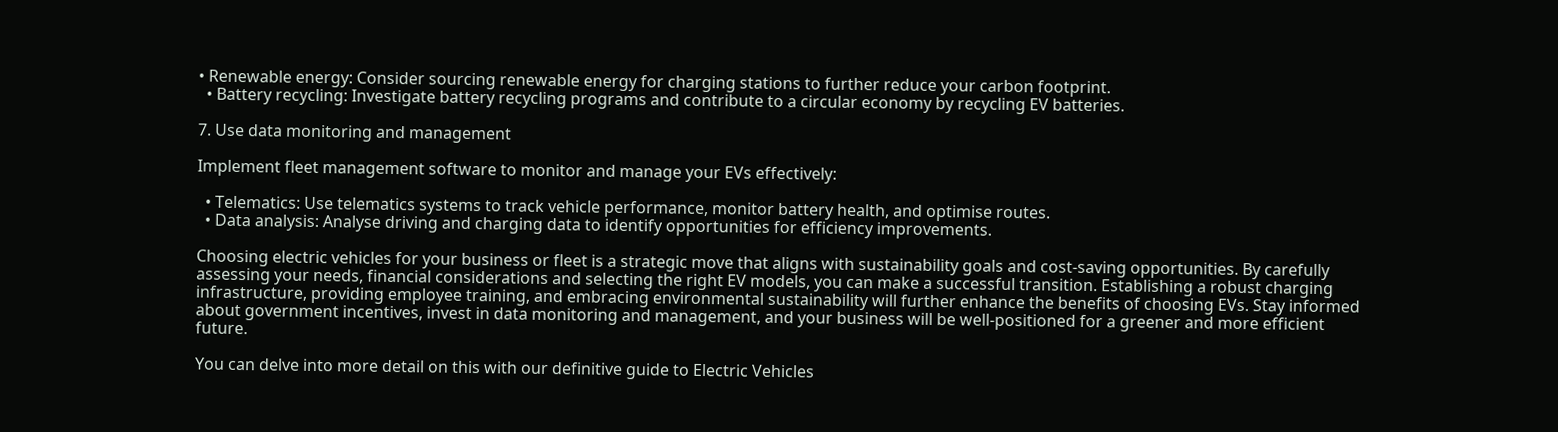• Renewable energy: Consider sourcing renewable energy for charging stations to further reduce your carbon footprint.
  • Battery recycling: Investigate battery recycling programs and contribute to a circular economy by recycling EV batteries.

7. Use data monitoring and management

Implement fleet management software to monitor and manage your EVs effectively:

  • Telematics: Use telematics systems to track vehicle performance, monitor battery health, and optimise routes.
  • Data analysis: Analyse driving and charging data to identify opportunities for efficiency improvements.

Choosing electric vehicles for your business or fleet is a strategic move that aligns with sustainability goals and cost-saving opportunities. By carefully assessing your needs, financial considerations and selecting the right EV models, you can make a successful transition. Establishing a robust charging infrastructure, providing employee training, and embracing environmental sustainability will further enhance the benefits of choosing EVs. Stay informed about government incentives, invest in data monitoring and management, and your business will be well-positioned for a greener and more efficient future.

You can delve into more detail on this with our definitive guide to Electric Vehicles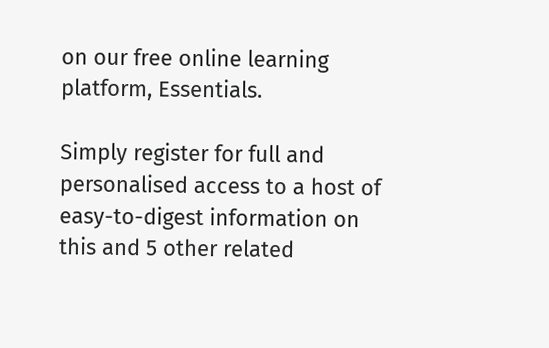on our free online learning platform, Essentials.

Simply register for full and personalised access to a host of easy-to-digest information on this and 5 other related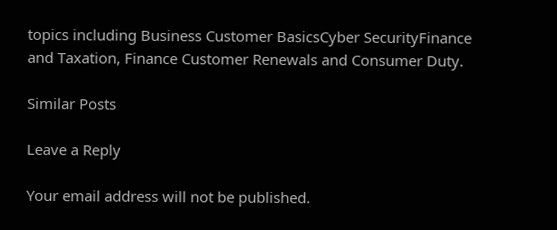topics including Business Customer BasicsCyber SecurityFinance and Taxation, Finance Customer Renewals and Consumer Duty.

Similar Posts

Leave a Reply

Your email address will not be published.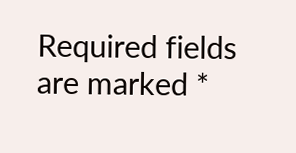Required fields are marked *